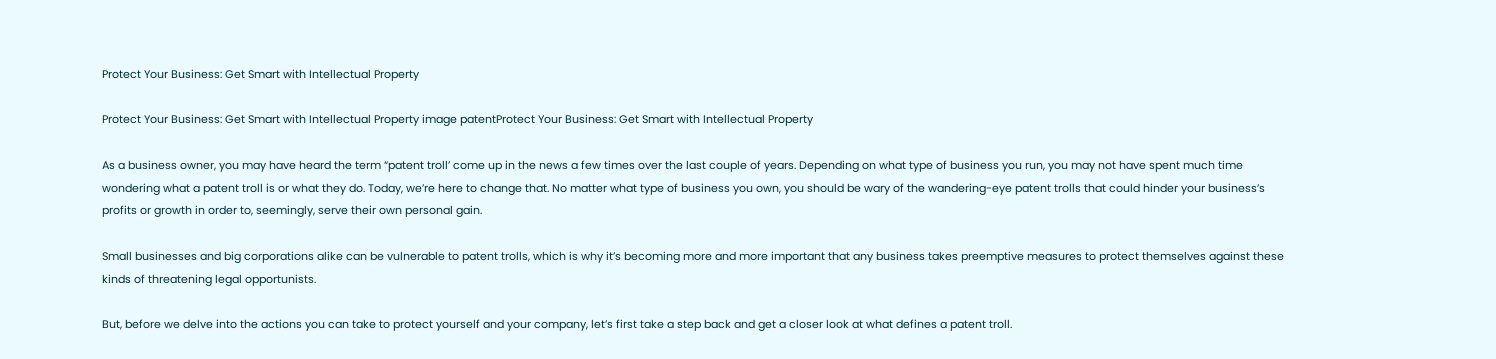Protect Your Business: Get Smart with Intellectual Property

Protect Your Business: Get Smart with Intellectual Property image patentProtect Your Business: Get Smart with Intellectual Property

As a business owner, you may have heard the term “patent troll’ come up in the news a few times over the last couple of years. Depending on what type of business you run, you may not have spent much time wondering what a patent troll is or what they do. Today, we’re here to change that. No matter what type of business you own, you should be wary of the wandering-eye patent trolls that could hinder your business’s profits or growth in order to, seemingly, serve their own personal gain.

Small businesses and big corporations alike can be vulnerable to patent trolls, which is why it’s becoming more and more important that any business takes preemptive measures to protect themselves against these kinds of threatening legal opportunists.

But, before we delve into the actions you can take to protect yourself and your company, let’s first take a step back and get a closer look at what defines a patent troll.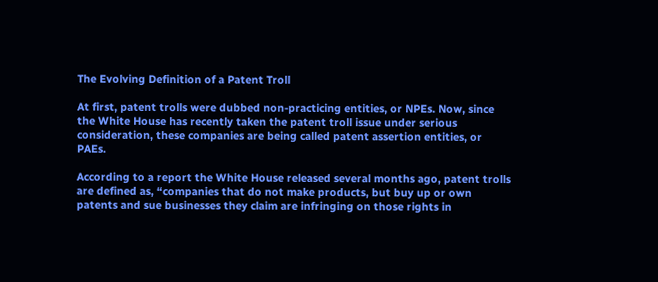The Evolving Definition of a Patent Troll

At first, patent trolls were dubbed non-practicing entities, or NPEs. Now, since the White House has recently taken the patent troll issue under serious consideration, these companies are being called patent assertion entities, or PAEs.

According to a report the White House released several months ago, patent trolls are defined as, “companies that do not make products, but buy up or own patents and sue businesses they claim are infringing on those rights in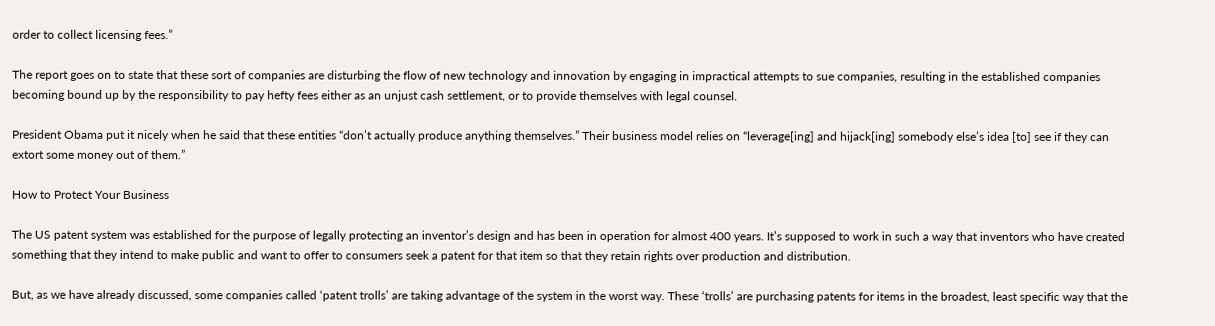order to collect licensing fees.”

The report goes on to state that these sort of companies are disturbing the flow of new technology and innovation by engaging in impractical attempts to sue companies, resulting in the established companies becoming bound up by the responsibility to pay hefty fees either as an unjust cash settlement, or to provide themselves with legal counsel.

President Obama put it nicely when he said that these entities “don’t actually produce anything themselves.” Their business model relies on “leverage[ing] and hijack[ing] somebody else’s idea [to] see if they can extort some money out of them.”

How to Protect Your Business

The US patent system was established for the purpose of legally protecting an inventor’s design and has been in operation for almost 400 years. It’s supposed to work in such a way that inventors who have created something that they intend to make public and want to offer to consumers seek a patent for that item so that they retain rights over production and distribution.

But, as we have already discussed, some companies called ‘patent trolls’ are taking advantage of the system in the worst way. These ‘trolls’ are purchasing patents for items in the broadest, least specific way that the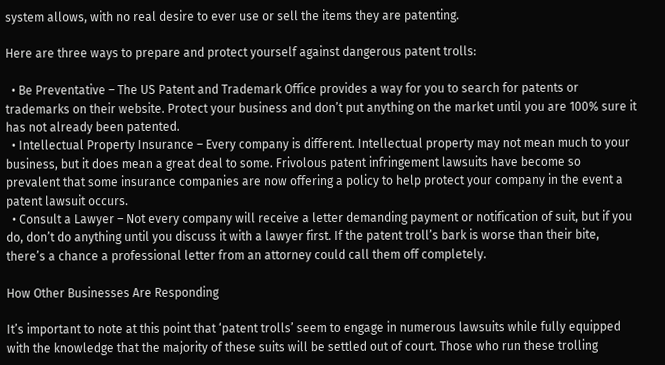system allows, with no real desire to ever use or sell the items they are patenting.

Here are three ways to prepare and protect yourself against dangerous patent trolls:

  • Be Preventative – The US Patent and Trademark Office provides a way for you to search for patents or trademarks on their website. Protect your business and don’t put anything on the market until you are 100% sure it has not already been patented.
  • Intellectual Property Insurance – Every company is different. Intellectual property may not mean much to your business, but it does mean a great deal to some. Frivolous patent infringement lawsuits have become so prevalent that some insurance companies are now offering a policy to help protect your company in the event a patent lawsuit occurs.
  • Consult a Lawyer – Not every company will receive a letter demanding payment or notification of suit, but if you do, don’t do anything until you discuss it with a lawyer first. If the patent troll’s bark is worse than their bite, there’s a chance a professional letter from an attorney could call them off completely.

How Other Businesses Are Responding

It’s important to note at this point that ‘patent trolls’ seem to engage in numerous lawsuits while fully equipped with the knowledge that the majority of these suits will be settled out of court. Those who run these trolling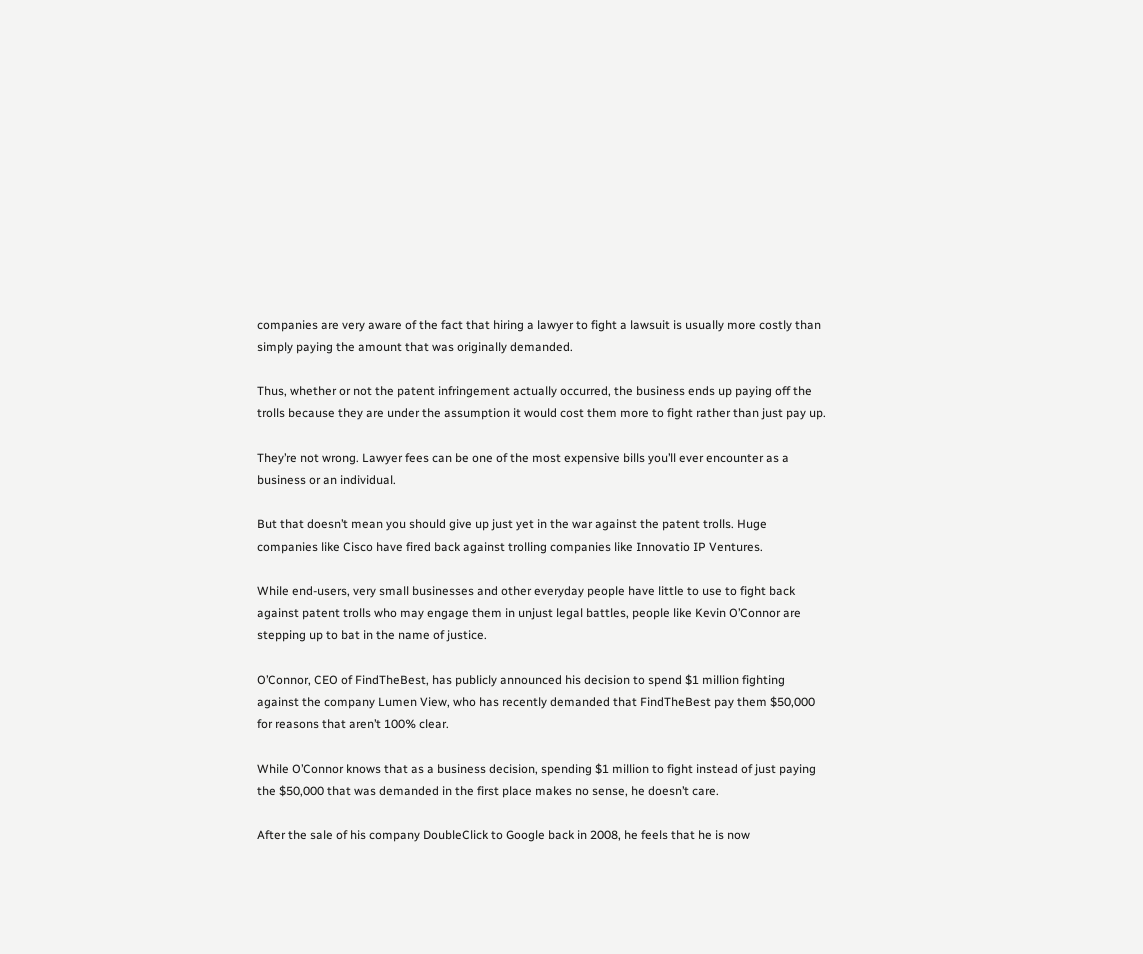companies are very aware of the fact that hiring a lawyer to fight a lawsuit is usually more costly than simply paying the amount that was originally demanded.

Thus, whether or not the patent infringement actually occurred, the business ends up paying off the trolls because they are under the assumption it would cost them more to fight rather than just pay up.

They’re not wrong. Lawyer fees can be one of the most expensive bills you’ll ever encounter as a business or an individual.

But that doesn’t mean you should give up just yet in the war against the patent trolls. Huge companies like Cisco have fired back against trolling companies like Innovatio IP Ventures.

While end-users, very small businesses and other everyday people have little to use to fight back against patent trolls who may engage them in unjust legal battles, people like Kevin O’Connor are stepping up to bat in the name of justice.

O’Connor, CEO of FindTheBest, has publicly announced his decision to spend $1 million fighting against the company Lumen View, who has recently demanded that FindTheBest pay them $50,000 for reasons that aren’t 100% clear.

While O’Connor knows that as a business decision, spending $1 million to fight instead of just paying the $50,000 that was demanded in the first place makes no sense, he doesn’t care.

After the sale of his company DoubleClick to Google back in 2008, he feels that he is now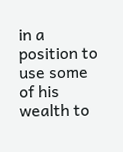in a position to use some of his wealth to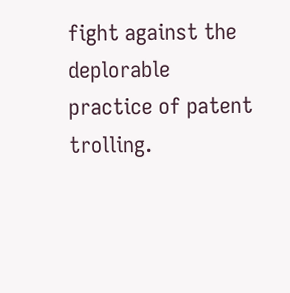fight against the deplorable practice of patent trolling.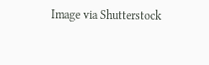Image via Shutterstock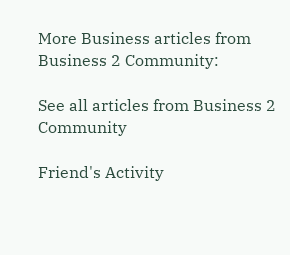More Business articles from Business 2 Community:

See all articles from Business 2 Community

Friend's Activity